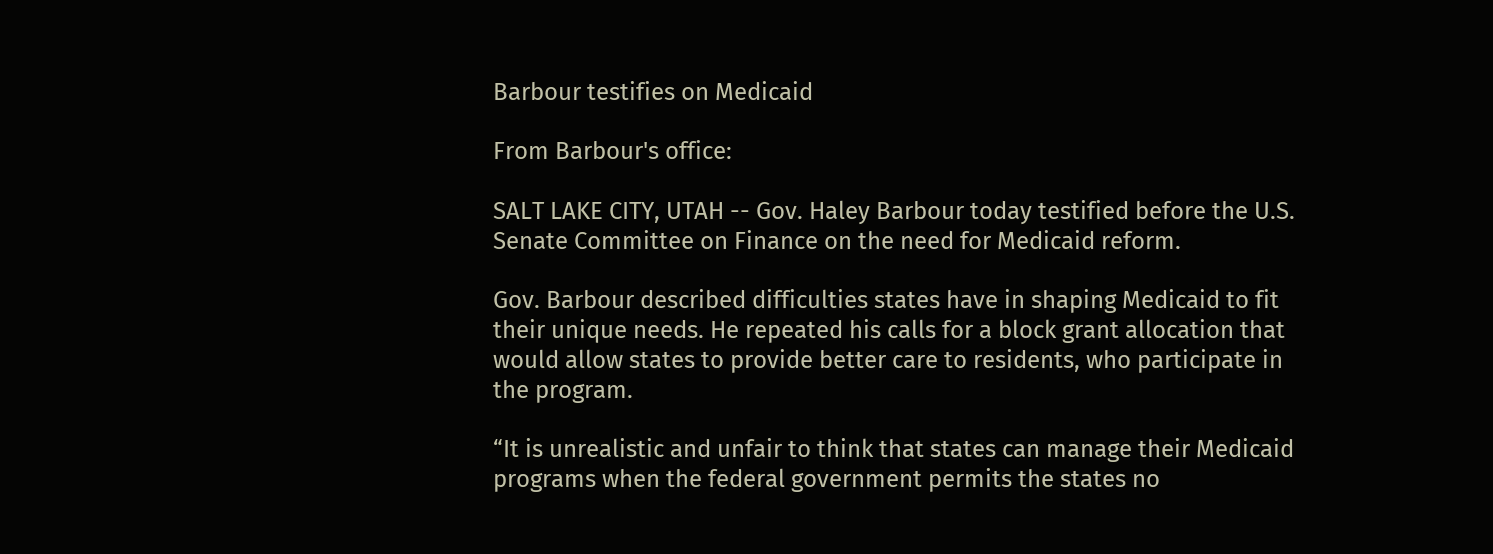Barbour testifies on Medicaid

From Barbour's office:

SALT LAKE CITY, UTAH -- Gov. Haley Barbour today testified before the U.S. Senate Committee on Finance on the need for Medicaid reform.

Gov. Barbour described difficulties states have in shaping Medicaid to fit their unique needs. He repeated his calls for a block grant allocation that would allow states to provide better care to residents, who participate in the program.

“It is unrealistic and unfair to think that states can manage their Medicaid programs when the federal government permits the states no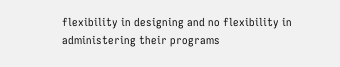flexibility in designing and no flexibility in administering their programs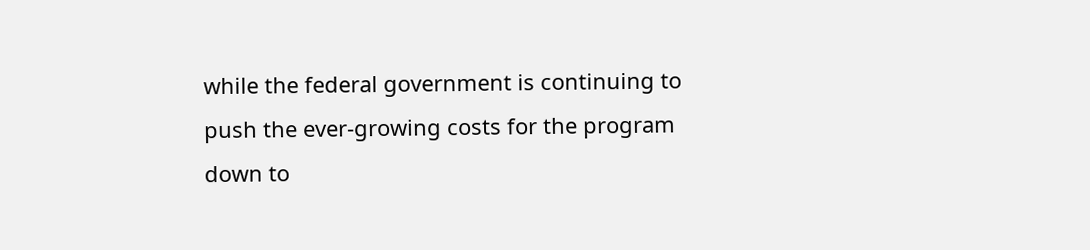while the federal government is continuing to push the ever-growing costs for the program down to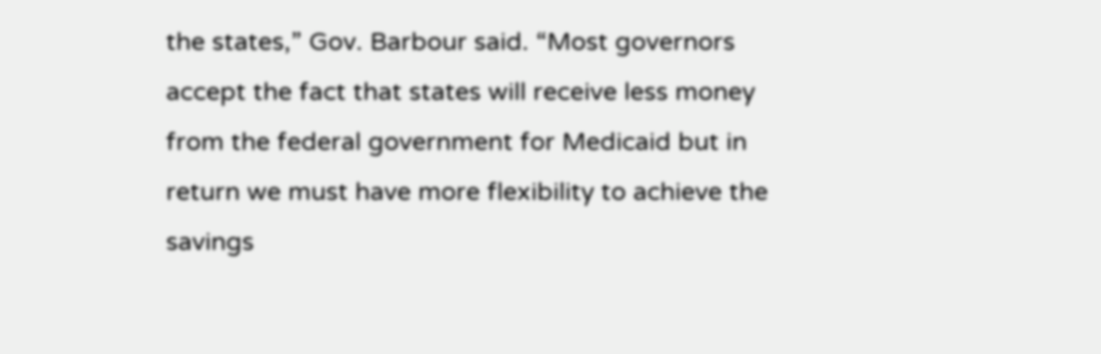the states,” Gov. Barbour said. “Most governors accept the fact that states will receive less money from the federal government for Medicaid but in return we must have more flexibility to achieve the savings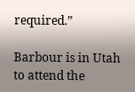required.”

Barbour is in Utah to attend the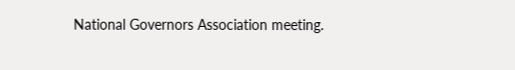National Governors Association meeting.